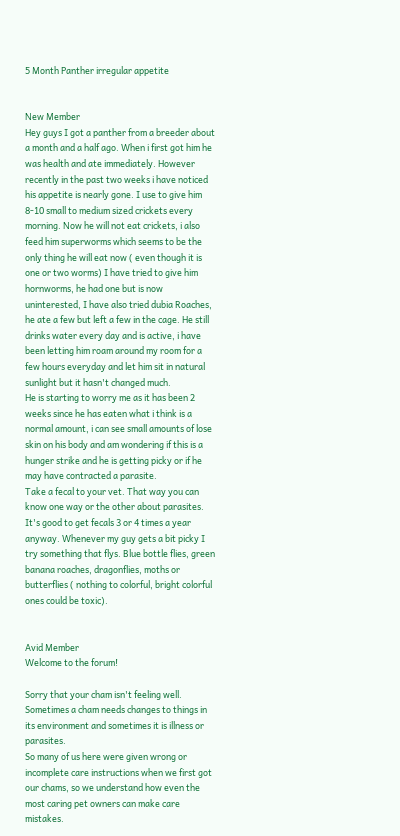5 Month Panther irregular appetite


New Member
Hey guys I got a panther from a breeder about a month and a half ago. When i first got him he was health and ate immediately. However recently in the past two weeks i have noticed his appetite is nearly gone. I use to give him 8-10 small to medium sized crickets every morning. Now he will not eat crickets, i also feed him superworms which seems to be the only thing he will eat now ( even though it is one or two worms) I have tried to give him hornworms, he had one but is now uninterested, I have also tried dubia Roaches, he ate a few but left a few in the cage. He still drinks water every day and is active, i have been letting him roam around my room for a few hours everyday and let him sit in natural sunlight but it hasn't changed much.
He is starting to worry me as it has been 2 weeks since he has eaten what i think is a normal amount, i can see small amounts of lose skin on his body and am wondering if this is a hunger strike and he is getting picky or if he may have contracted a parasite.
Take a fecal to your vet. That way you can know one way or the other about parasites. It's good to get fecals 3 or 4 times a year anyway. Whenever my guy gets a bit picky I try something that flys. Blue bottle flies, green banana roaches, dragonflies, moths or butterflies ( nothing to colorful, bright colorful ones could be toxic).


Avid Member
Welcome to the forum!

Sorry that your cham isn't feeling well.
Sometimes a cham needs changes to things in its environment and sometimes it is illness or parasites.
So many of us here were given wrong or incomplete care instructions when we first got our chams, so we understand how even the most caring pet owners can make care mistakes.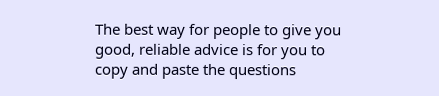The best way for people to give you good, reliable advice is for you to copy and paste the questions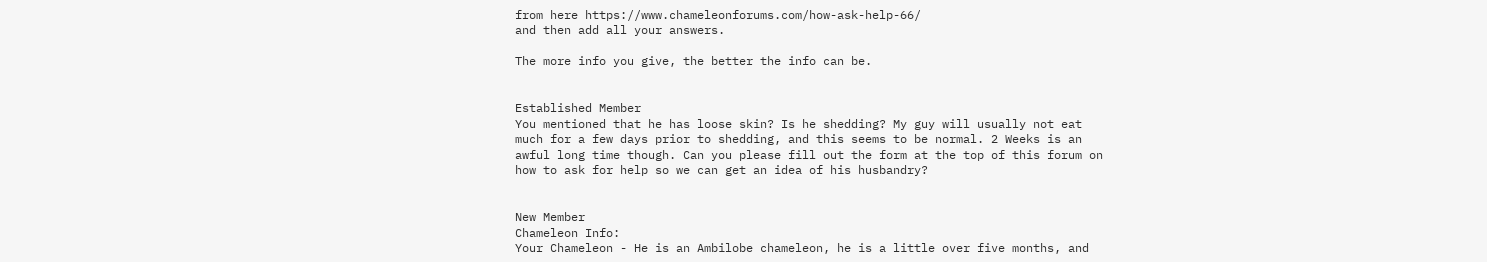from here https://www.chameleonforums.com/how-ask-help-66/
and then add all your answers.

The more info you give, the better the info can be.


Established Member
You mentioned that he has loose skin? Is he shedding? My guy will usually not eat much for a few days prior to shedding, and this seems to be normal. 2 Weeks is an awful long time though. Can you please fill out the form at the top of this forum on how to ask for help so we can get an idea of his husbandry?


New Member
Chameleon Info:
Your Chameleon - He is an Ambilobe chameleon, he is a little over five months, and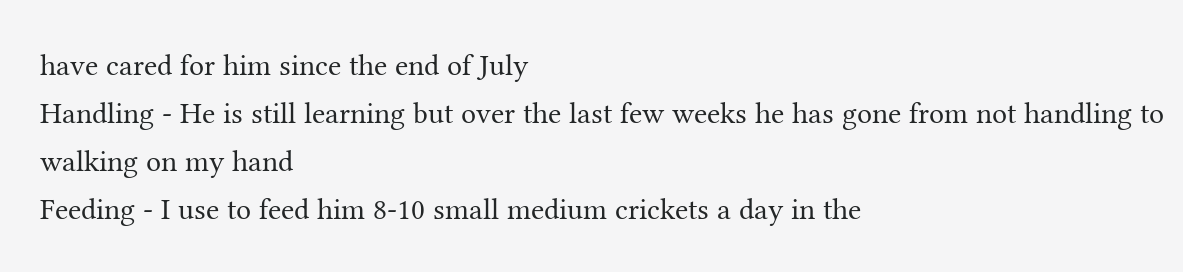have cared for him since the end of July
Handling - He is still learning but over the last few weeks he has gone from not handling to walking on my hand
Feeding - I use to feed him 8-10 small medium crickets a day in the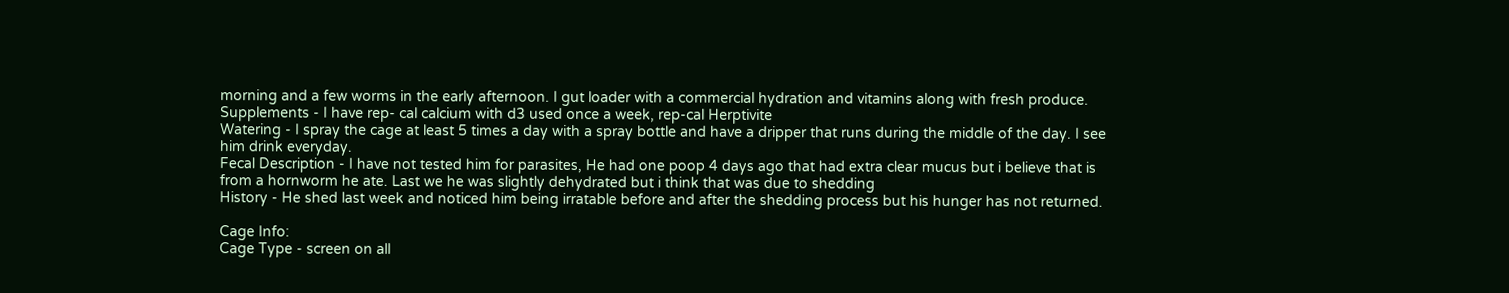morning and a few worms in the early afternoon. I gut loader with a commercial hydration and vitamins along with fresh produce.
Supplements - I have rep- cal calcium with d3 used once a week, rep-cal Herptivite
Watering - I spray the cage at least 5 times a day with a spray bottle and have a dripper that runs during the middle of the day. I see him drink everyday.
Fecal Description - I have not tested him for parasites, He had one poop 4 days ago that had extra clear mucus but i believe that is from a hornworm he ate. Last we he was slightly dehydrated but i think that was due to shedding
History - He shed last week and noticed him being irratable before and after the shedding process but his hunger has not returned.

Cage Info:
Cage Type - screen on all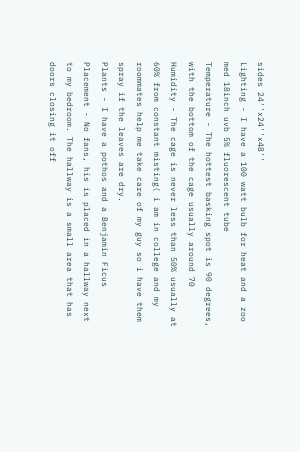sides 24''x24''x48''
Lighting - I have a 100 watt bulb for heat and a zoo med 18inch uvb 5% fluorescent tube
Temperature - The hottest basking spot is 90 degrees, with the bottom of the cage usually around 70
Humidity - The cage is never less than 50% usually at 60% from constant misting( i am in college and my roommates help me take care of my guy so i have them spray if the leaves are dry.
Plants - I have a pothos and a Benjamin Ficus
Placement - No fans, his is placed in a hallway next to my bedroom. The hallway is a small area that has doors closing it off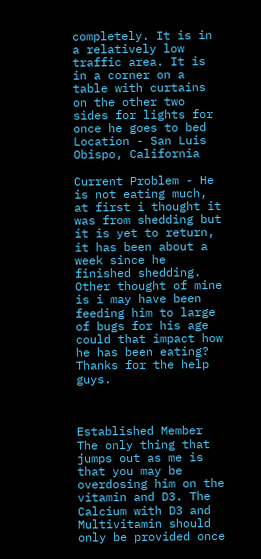completely. It is in a relatively low traffic area. It is in a corner on a table with curtains on the other two sides for lights for once he goes to bed
Location - San Luis Obispo, California

Current Problem - He is not eating much, at first i thought it was from shedding but it is yet to return, it has been about a week since he finished shedding. Other thought of mine is i may have been feeding him to large of bugs for his age could that impact how he has been eating? Thanks for the help guys.



Established Member
The only thing that jumps out as me is that you may be overdosing him on the vitamin and D3. The Calcium with D3 and Multivitamin should only be provided once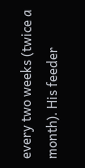every two weeks (twice a month). His feeder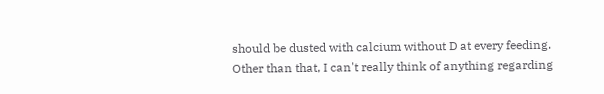should be dusted with calcium without D at every feeding. Other than that, I can't really think of anything regarding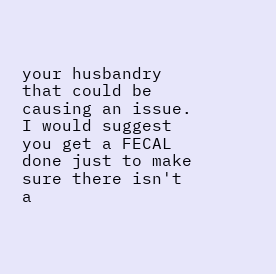your husbandry that could be causing an issue. I would suggest you get a FECAL done just to make sure there isn't a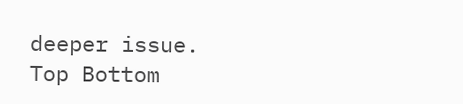deeper issue.
Top Bottom